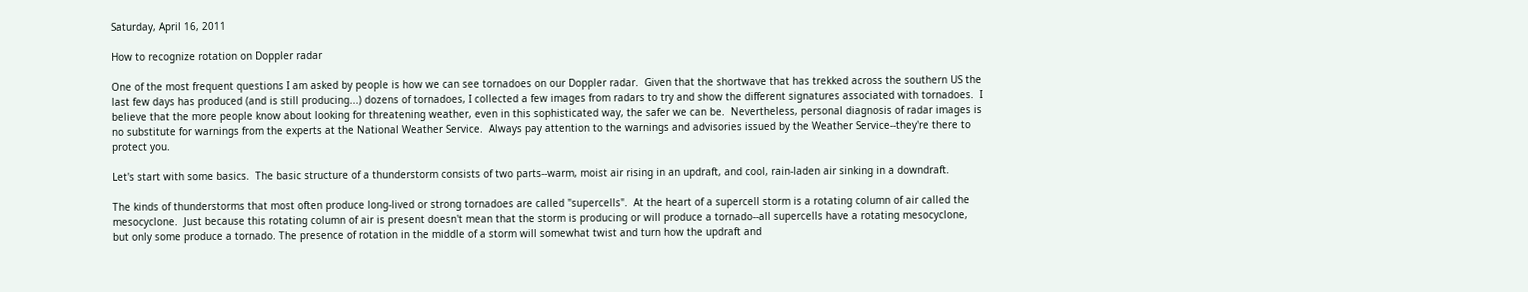Saturday, April 16, 2011

How to recognize rotation on Doppler radar

One of the most frequent questions I am asked by people is how we can see tornadoes on our Doppler radar.  Given that the shortwave that has trekked across the southern US the last few days has produced (and is still producing...) dozens of tornadoes, I collected a few images from radars to try and show the different signatures associated with tornadoes.  I believe that the more people know about looking for threatening weather, even in this sophisticated way, the safer we can be.  Nevertheless, personal diagnosis of radar images is no substitute for warnings from the experts at the National Weather Service.  Always pay attention to the warnings and advisories issued by the Weather Service--they're there to protect you.

Let's start with some basics.  The basic structure of a thunderstorm consists of two parts--warm, moist air rising in an updraft, and cool, rain-laden air sinking in a downdraft.

The kinds of thunderstorms that most often produce long-lived or strong tornadoes are called "supercells".  At the heart of a supercell storm is a rotating column of air called the mesocyclone.  Just because this rotating column of air is present doesn't mean that the storm is producing or will produce a tornado--all supercells have a rotating mesocyclone, but only some produce a tornado. The presence of rotation in the middle of a storm will somewhat twist and turn how the updraft and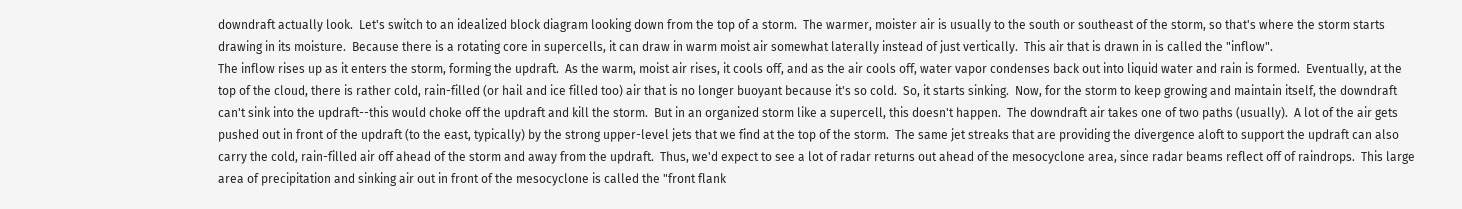downdraft actually look.  Let's switch to an idealized block diagram looking down from the top of a storm.  The warmer, moister air is usually to the south or southeast of the storm, so that's where the storm starts drawing in its moisture.  Because there is a rotating core in supercells, it can draw in warm moist air somewhat laterally instead of just vertically.  This air that is drawn in is called the "inflow".
The inflow rises up as it enters the storm, forming the updraft.  As the warm, moist air rises, it cools off, and as the air cools off, water vapor condenses back out into liquid water and rain is formed.  Eventually, at the top of the cloud, there is rather cold, rain-filled (or hail and ice filled too) air that is no longer buoyant because it's so cold.  So, it starts sinking.  Now, for the storm to keep growing and maintain itself, the downdraft can't sink into the updraft--this would choke off the updraft and kill the storm.  But in an organized storm like a supercell, this doesn't happen.  The downdraft air takes one of two paths (usually).  A lot of the air gets pushed out in front of the updraft (to the east, typically) by the strong upper-level jets that we find at the top of the storm.  The same jet streaks that are providing the divergence aloft to support the updraft can also carry the cold, rain-filled air off ahead of the storm and away from the updraft.  Thus, we'd expect to see a lot of radar returns out ahead of the mesocyclone area, since radar beams reflect off of raindrops.  This large area of precipitation and sinking air out in front of the mesocyclone is called the "front flank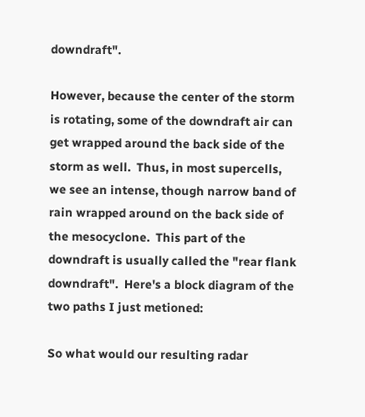downdraft".

However, because the center of the storm is rotating, some of the downdraft air can get wrapped around the back side of the storm as well.  Thus, in most supercells, we see an intense, though narrow band of rain wrapped around on the back side of the mesocyclone.  This part of the downdraft is usually called the "rear flank downdraft".  Here's a block diagram of the two paths I just metioned:

So what would our resulting radar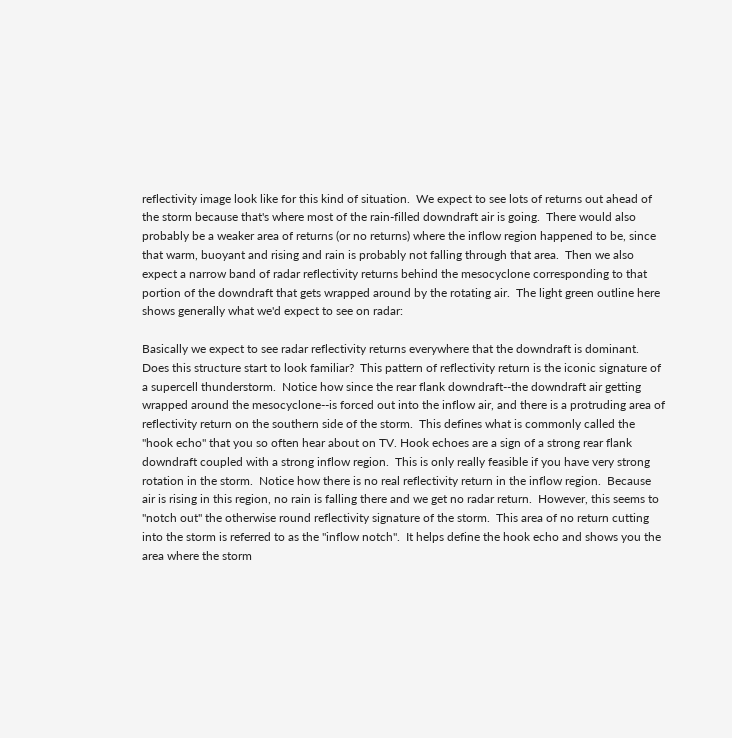reflectivity image look like for this kind of situation.  We expect to see lots of returns out ahead of the storm because that's where most of the rain-filled downdraft air is going.  There would also probably be a weaker area of returns (or no returns) where the inflow region happened to be, since that warm, buoyant and rising and rain is probably not falling through that area.  Then we also expect a narrow band of radar reflectivity returns behind the mesocyclone corresponding to that portion of the downdraft that gets wrapped around by the rotating air.  The light green outline here shows generally what we'd expect to see on radar:

Basically we expect to see radar reflectivity returns everywhere that the downdraft is dominant.  Does this structure start to look familiar?  This pattern of reflectivity return is the iconic signature of a supercell thunderstorm.  Notice how since the rear flank downdraft--the downdraft air getting wrapped around the mesocyclone--is forced out into the inflow air, and there is a protruding area of reflectivity return on the southern side of the storm.  This defines what is commonly called the "hook echo" that you so often hear about on TV. Hook echoes are a sign of a strong rear flank downdraft coupled with a strong inflow region.  This is only really feasible if you have very strong rotation in the storm.  Notice how there is no real reflectivity return in the inflow region.  Because air is rising in this region, no rain is falling there and we get no radar return.  However, this seems to "notch out" the otherwise round reflectivity signature of the storm.  This area of no return cutting into the storm is referred to as the "inflow notch".  It helps define the hook echo and shows you the area where the storm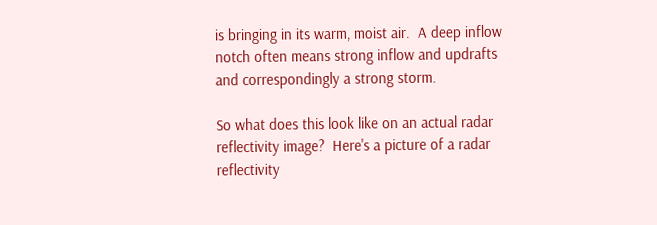is bringing in its warm, moist air.  A deep inflow notch often means strong inflow and updrafts and correspondingly a strong storm.

So what does this look like on an actual radar reflectivity image?  Here's a picture of a radar reflectivity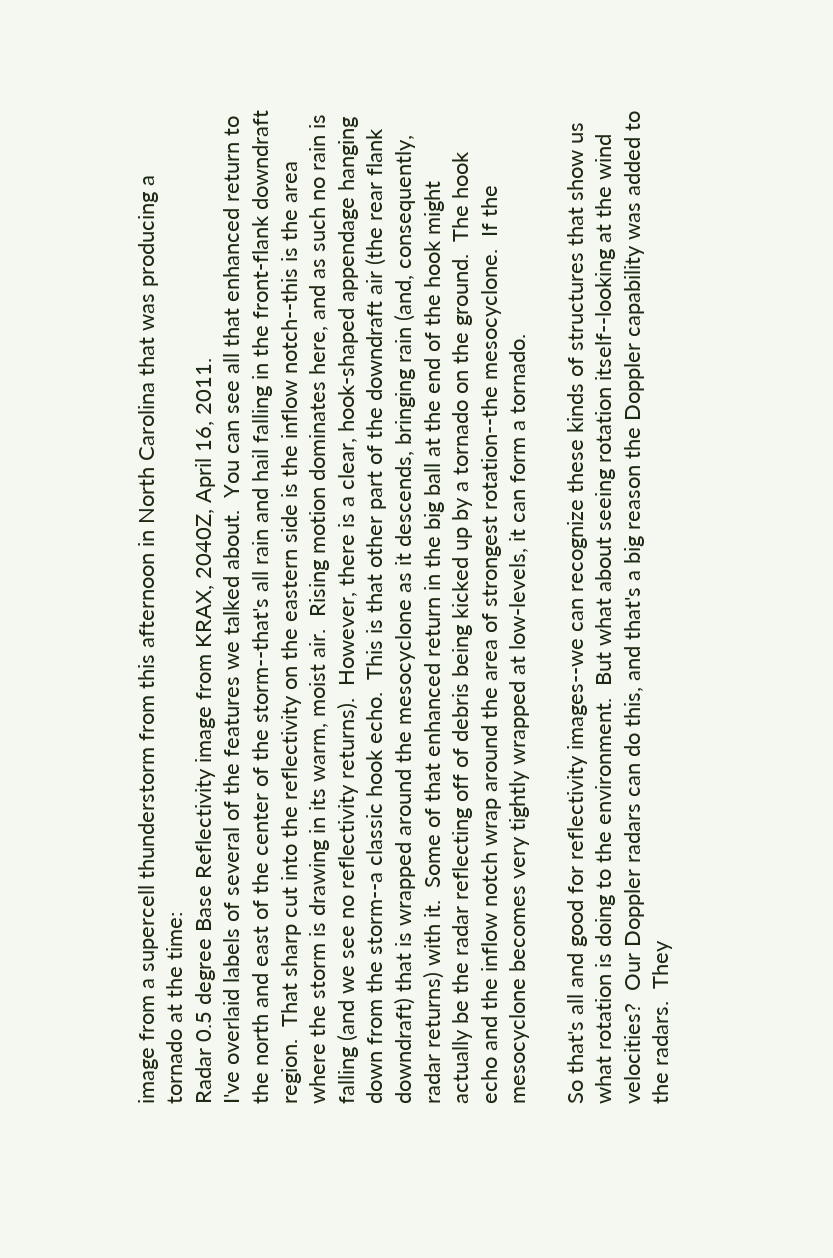image from a supercell thunderstorm from this afternoon in North Carolina that was producing a tornado at the time:
Radar 0.5 degree Base Reflectivity image from KRAX, 2040Z, April 16, 2011.
I've overlaid labels of several of the features we talked about.  You can see all that enhanced return to the north and east of the center of the storm--that's all rain and hail falling in the front-flank downdraft region.  That sharp cut into the reflectivity on the eastern side is the inflow notch--this is the area where the storm is drawing in its warm, moist air.  Rising motion dominates here, and as such no rain is falling (and we see no reflectivity returns).  However, there is a clear, hook-shaped appendage hanging down from the storm--a classic hook echo.  This is that other part of the downdraft air (the rear flank downdraft) that is wrapped around the mesocyclone as it descends, bringing rain (and, consequently, radar returns) with it.  Some of that enhanced return in the big ball at the end of the hook might actually be the radar reflecting off of debris being kicked up by a tornado on the ground.  The hook echo and the inflow notch wrap around the area of strongest rotation--the mesocyclone.  If the mesocyclone becomes very tightly wrapped at low-levels, it can form a tornado.

So that's all and good for reflectivity images--we can recognize these kinds of structures that show us what rotation is doing to the environment.  But what about seeing rotation itself--looking at the wind velocities?  Our Doppler radars can do this, and that's a big reason the Doppler capability was added to the radars.  They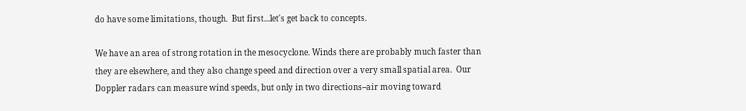do have some limitations, though.  But first...let's get back to concepts.

We have an area of strong rotation in the mesocyclone. Winds there are probably much faster than they are elsewhere, and they also change speed and direction over a very small spatial area.  Our Doppler radars can measure wind speeds, but only in two directions--air moving toward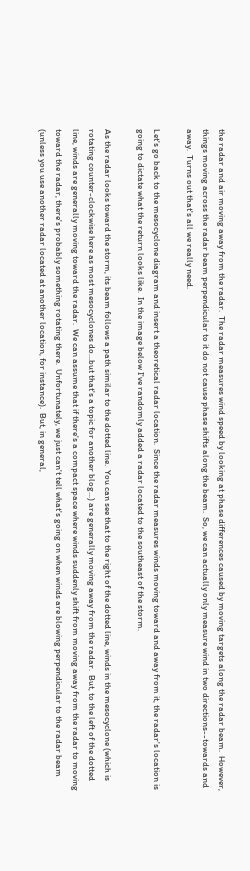the radar and air moving away from the radar.  The radar measures wind speed by looking at phase differences caused by moving targets along the radar beam.  However, things moving across the radar beam perpendicular to it do not cause phase shifts along the beam.  So, we can actually only measure wind in two directions--towards and away.  Turns out that's all we really need.

Let's go back to the mesocyclone diagram and insert a theoretical radar location.  Since the radar measures winds moving toward and away from it, the radar's location is going to dictate what the return looks like.  In the image below I've randomly added a radar located to the southeast of the storm.

As the radar looks toward the storm, its beam follows a path similar to the dotted line.  You can see that to the right of the dotted line, winds in the mesocyclone (which is rotating counter-clockwise here as most mesocyclones do...but that's a topic for another blog...) are generally moving away from the radar.  But, to the left of the dotted line, winds are generally moving toward the radar.  We can assume that if there's a compact space where winds suddenly shift from moving away from the radar to moving toward the radar, there's probably something rotating there.  Unfortunately, we just can't tell what's going on when winds are blowing perpendicular to the radar beam (unless you use another radar located at another location, for instance).  But, in general,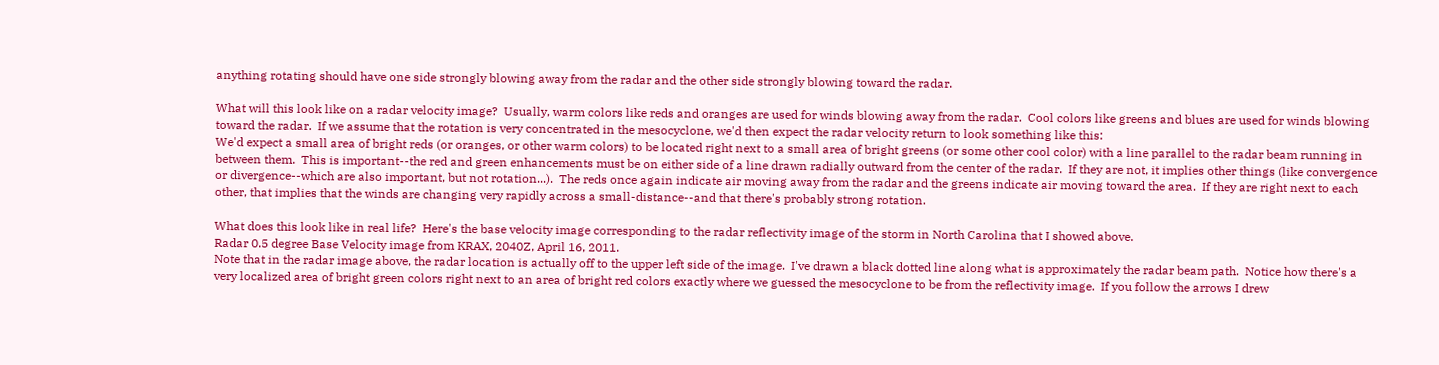anything rotating should have one side strongly blowing away from the radar and the other side strongly blowing toward the radar.

What will this look like on a radar velocity image?  Usually, warm colors like reds and oranges are used for winds blowing away from the radar.  Cool colors like greens and blues are used for winds blowing toward the radar.  If we assume that the rotation is very concentrated in the mesocyclone, we'd then expect the radar velocity return to look something like this:
We'd expect a small area of bright reds (or oranges, or other warm colors) to be located right next to a small area of bright greens (or some other cool color) with a line parallel to the radar beam running in between them.  This is important--the red and green enhancements must be on either side of a line drawn radially outward from the center of the radar.  If they are not, it implies other things (like convergence or divergence--which are also important, but not rotation...).  The reds once again indicate air moving away from the radar and the greens indicate air moving toward the area.  If they are right next to each other, that implies that the winds are changing very rapidly across a small-distance--and that there's probably strong rotation.

What does this look like in real life?  Here's the base velocity image corresponding to the radar reflectivity image of the storm in North Carolina that I showed above.
Radar 0.5 degree Base Velocity image from KRAX, 2040Z, April 16, 2011.
Note that in the radar image above, the radar location is actually off to the upper left side of the image.  I've drawn a black dotted line along what is approximately the radar beam path.  Notice how there's a very localized area of bright green colors right next to an area of bright red colors exactly where we guessed the mesocyclone to be from the reflectivity image.  If you follow the arrows I drew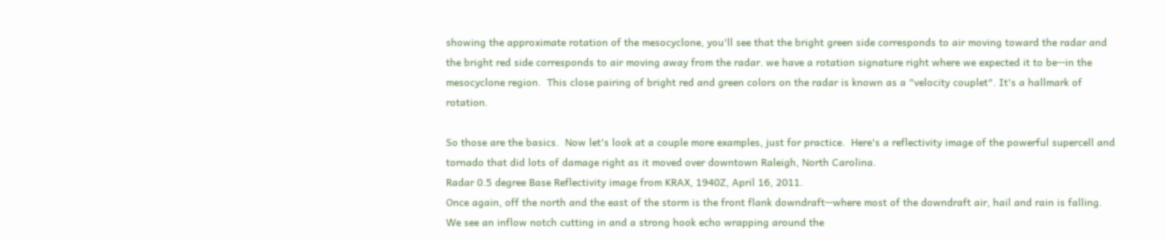showing the approximate rotation of the mesocyclone, you'll see that the bright green side corresponds to air moving toward the radar and the bright red side corresponds to air moving away from the radar. we have a rotation signature right where we expected it to be--in the mesocyclone region.  This close pairing of bright red and green colors on the radar is known as a "velocity couplet". It's a hallmark of rotation.

So those are the basics.  Now let's look at a couple more examples, just for practice.  Here's a reflectivity image of the powerful supercell and tornado that did lots of damage right as it moved over downtown Raleigh, North Carolina.
Radar 0.5 degree Base Reflectivity image from KRAX, 1940Z, April 16, 2011.
Once again, off the north and the east of the storm is the front flank downdraft--where most of the downdraft air, hail and rain is falling.  We see an inflow notch cutting in and a strong hook echo wrapping around the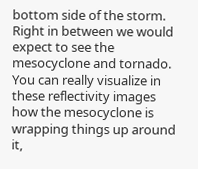bottom side of the storm.  Right in between we would expect to see the mesocyclone and tornado.  You can really visualize in these reflectivity images how the mesocyclone is wrapping things up around it,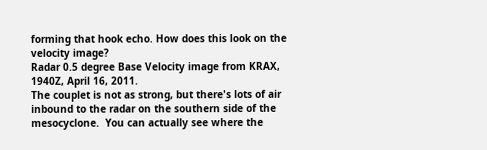forming that hook echo. How does this look on the velocity image?
Radar 0.5 degree Base Velocity image from KRAX, 1940Z, April 16, 2011.
The couplet is not as strong, but there's lots of air inbound to the radar on the southern side of the mesocyclone.  You can actually see where the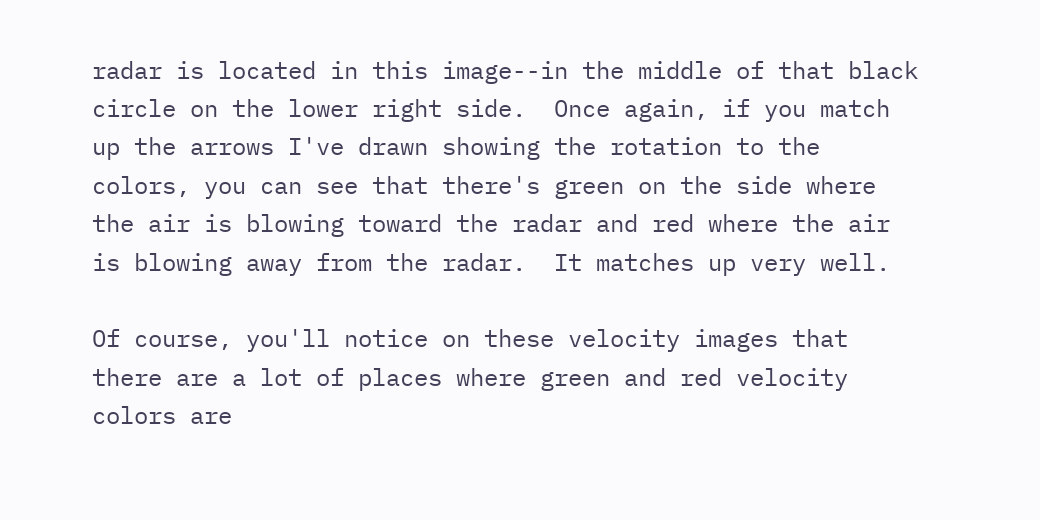radar is located in this image--in the middle of that black circle on the lower right side.  Once again, if you match up the arrows I've drawn showing the rotation to the colors, you can see that there's green on the side where the air is blowing toward the radar and red where the air is blowing away from the radar.  It matches up very well.

Of course, you'll notice on these velocity images that there are a lot of places where green and red velocity colors are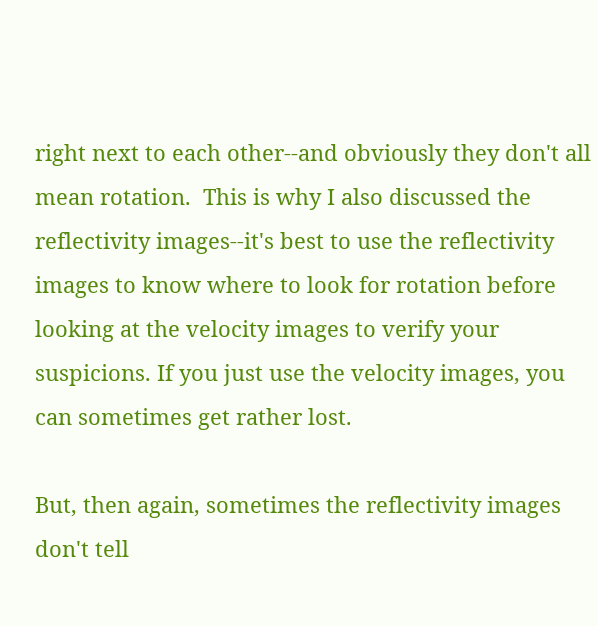right next to each other--and obviously they don't all mean rotation.  This is why I also discussed the reflectivity images--it's best to use the reflectivity images to know where to look for rotation before looking at the velocity images to verify your suspicions. If you just use the velocity images, you can sometimes get rather lost.

But, then again, sometimes the reflectivity images don't tell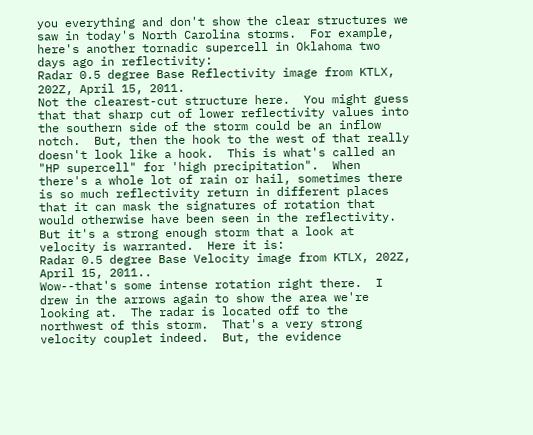you everything and don't show the clear structures we saw in today's North Carolina storms.  For example, here's another tornadic supercell in Oklahoma two days ago in reflectivity:
Radar 0.5 degree Base Reflectivity image from KTLX, 202Z, April 15, 2011.
Not the clearest-cut structure here.  You might guess that that sharp cut of lower reflectivity values into the southern side of the storm could be an inflow notch.  But, then the hook to the west of that really doesn't look like a hook.  This is what's called an "HP supercell" for 'high precipitation".  When there's a whole lot of rain or hail, sometimes there is so much reflectivity return in different places that it can mask the signatures of rotation that would otherwise have been seen in the reflectivity.  But it's a strong enough storm that a look at velocity is warranted.  Here it is:
Radar 0.5 degree Base Velocity image from KTLX, 202Z, April 15, 2011..
Wow--that's some intense rotation right there.  I drew in the arrows again to show the area we're looking at.  The radar is located off to the northwest of this storm.  That's a very strong velocity couplet indeed.  But, the evidence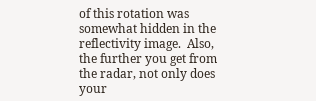of this rotation was somewhat hidden in the reflectivity image.  Also, the further you get from the radar, not only does your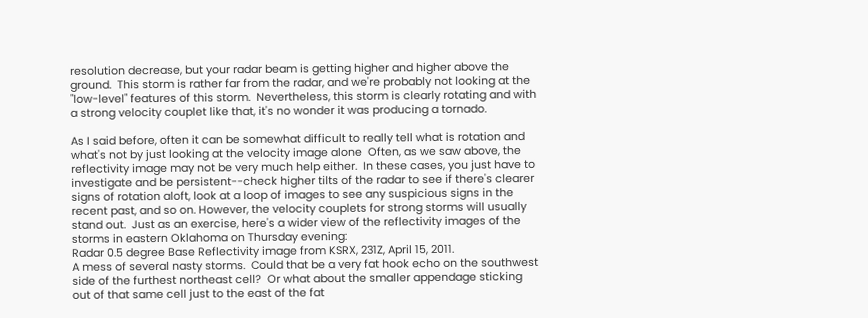resolution decrease, but your radar beam is getting higher and higher above the ground.  This storm is rather far from the radar, and we're probably not looking at the "low-level" features of this storm.  Nevertheless, this storm is clearly rotating and with a strong velocity couplet like that, it's no wonder it was producing a tornado.

As I said before, often it can be somewhat difficult to really tell what is rotation and what's not by just looking at the velocity image alone  Often, as we saw above, the reflectivity image may not be very much help either.  In these cases, you just have to investigate and be persistent--check higher tilts of the radar to see if there's clearer signs of rotation aloft, look at a loop of images to see any suspicious signs in the recent past, and so on. However, the velocity couplets for strong storms will usually stand out.  Just as an exercise, here's a wider view of the reflectivity images of the storms in eastern Oklahoma on Thursday evening:
Radar 0.5 degree Base Reflectivity image from KSRX, 231Z, April 15, 2011.
A mess of several nasty storms.  Could that be a very fat hook echo on the southwest side of the furthest northeast cell?  Or what about the smaller appendage sticking out of that same cell just to the east of the fat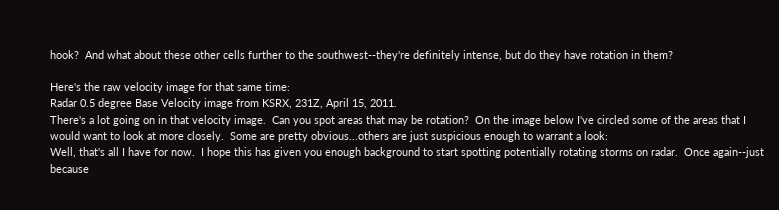hook?  And what about these other cells further to the southwest--they're definitely intense, but do they have rotation in them?

Here's the raw velocity image for that same time:
Radar 0.5 degree Base Velocity image from KSRX, 231Z, April 15, 2011.
There's a lot going on in that velocity image.  Can you spot areas that may be rotation?  On the image below I've circled some of the areas that I would want to look at more closely.  Some are pretty obvious...others are just suspicious enough to warrant a look:
Well, that's all I have for now.  I hope this has given you enough background to start spotting potentially rotating storms on radar.  Once again--just because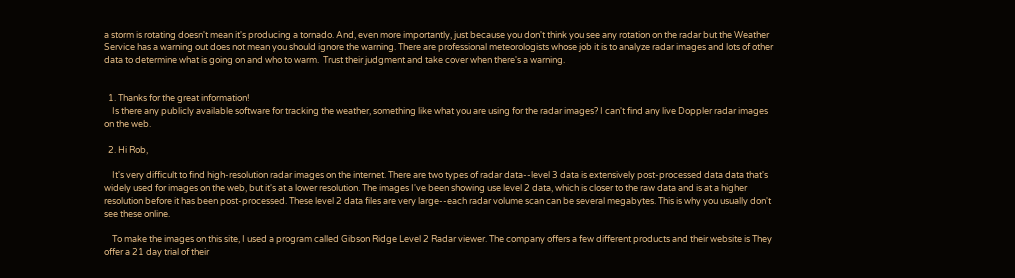a storm is rotating doesn't mean it's producing a tornado. And, even more importantly, just because you don't think you see any rotation on the radar but the Weather Service has a warning out does not mean you should ignore the warning. There are professional meteorologists whose job it is to analyze radar images and lots of other data to determine what is going on and who to warm.  Trust their judgment and take cover when there's a warning.


  1. Thanks for the great information!
    Is there any publicly available software for tracking the weather, something like what you are using for the radar images? I can't find any live Doppler radar images on the web.

  2. Hi Rob,

    It's very difficult to find high-resolution radar images on the internet. There are two types of radar data--level 3 data is extensively post-processed data data that's widely used for images on the web, but it's at a lower resolution. The images I've been showing use level 2 data, which is closer to the raw data and is at a higher resolution before it has been post-processed. These level 2 data files are very large--each radar volume scan can be several megabytes. This is why you usually don't see these online.

    To make the images on this site, I used a program called Gibson Ridge Level 2 Radar viewer. The company offers a few different products and their website is They offer a 21 day trial of their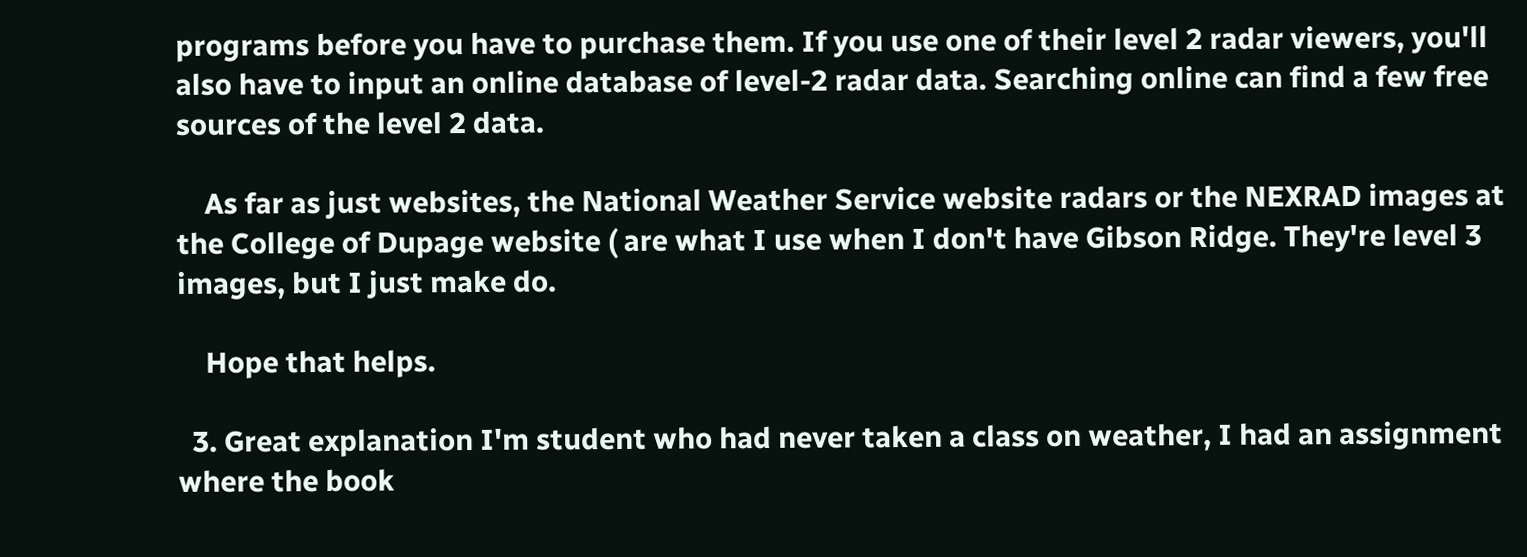programs before you have to purchase them. If you use one of their level 2 radar viewers, you'll also have to input an online database of level-2 radar data. Searching online can find a few free sources of the level 2 data.

    As far as just websites, the National Weather Service website radars or the NEXRAD images at the College of Dupage website ( are what I use when I don't have Gibson Ridge. They're level 3 images, but I just make do.

    Hope that helps.

  3. Great explanation I'm student who had never taken a class on weather, I had an assignment where the book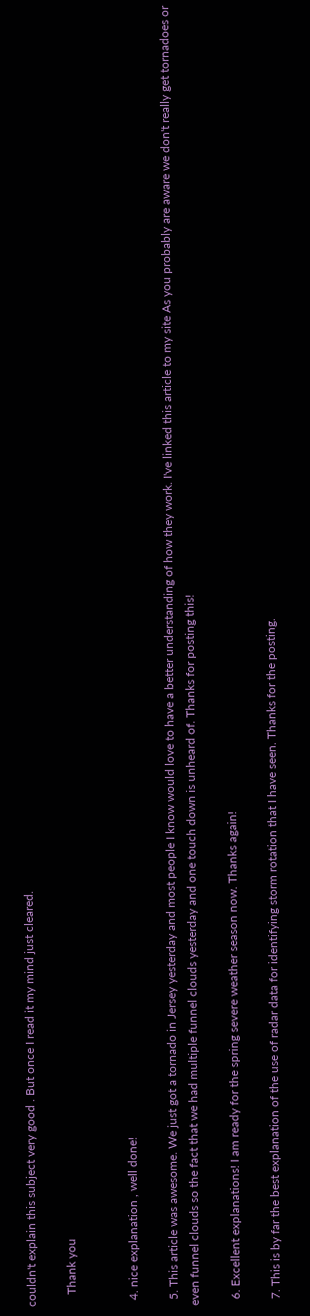couldn't explain this subject very good . But once I read it my mind just cleared.

    Thank you


  4. nice explanation , well done!

  5. This article was awesome. We just got a tornado in Jersey yesterday and most people I know would love to have a better understanding of how they work. I've linked this article to my site As you probably are aware we don't really get tornadoes or even funnel clouds so the fact that we had multiple funnel clouds yesterday and one touch down is unheard of. Thanks for posting this!

  6. Excellent explanations! I am ready for the spring severe weather season now. Thanks again!

  7. This is by far the best explanation of the use of radar data for identifying storm rotation that I have seen. Thanks for the posting.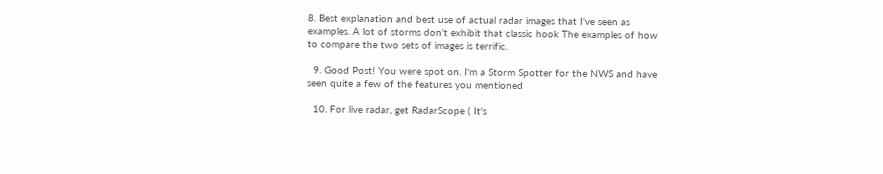8. Best explanation and best use of actual radar images that I've seen as examples. A lot of storms don't exhibit that classic hook The examples of how to compare the two sets of images is terrific.

  9. Good Post! You were spot on. I'm a Storm Spotter for the NWS and have seen quite a few of the features you mentioned

  10. For live radar, get RadarScope ( It's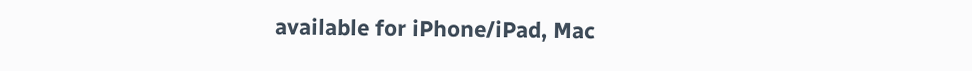available for iPhone/iPad, Mac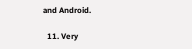and Android.

  11. Very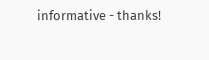informative - thanks!